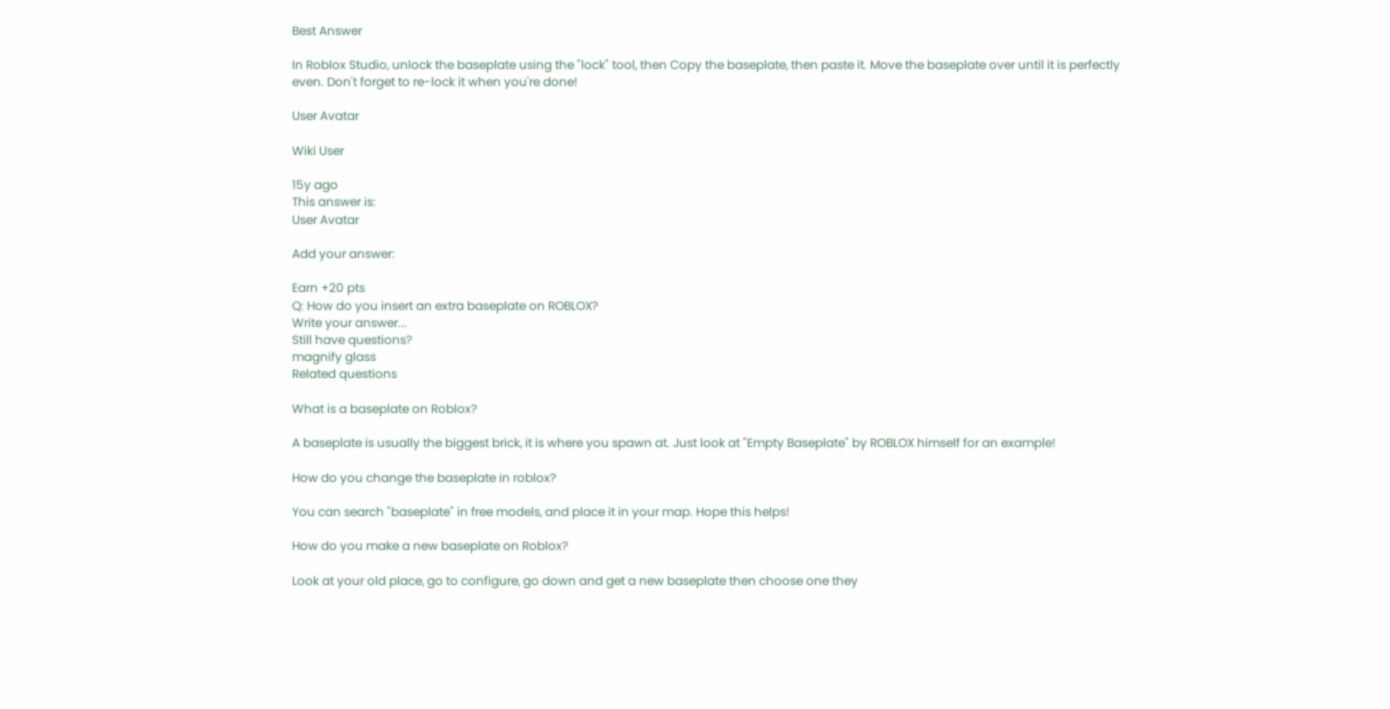Best Answer

In Roblox Studio, unlock the baseplate using the "lock" tool, then Copy the baseplate, then paste it. Move the baseplate over until it is perfectly even. Don't forget to re-lock it when you're done!

User Avatar

Wiki User

15y ago
This answer is:
User Avatar

Add your answer:

Earn +20 pts
Q: How do you insert an extra baseplate on ROBLOX?
Write your answer...
Still have questions?
magnify glass
Related questions

What is a baseplate on Roblox?

A baseplate is usually the biggest brick, it is where you spawn at. Just look at "Empty Baseplate" by ROBLOX himself for an example!

How do you change the baseplate in roblox?

You can search "baseplate" in free models, and place it in your map. Hope this helps!

How do you make a new baseplate on Roblox?

Look at your old place, go to configure, go down and get a new baseplate then choose one they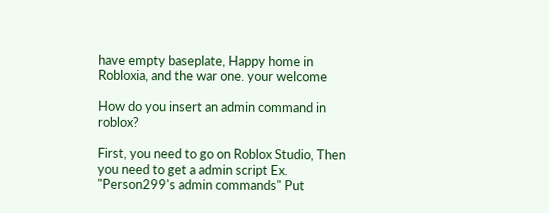have empty baseplate, Happy home in Robloxia, and the war one. your welcome

How do you insert an admin command in roblox?

First, you need to go on Roblox Studio, Then you need to get a admin script Ex. "Person299's admin commands" Put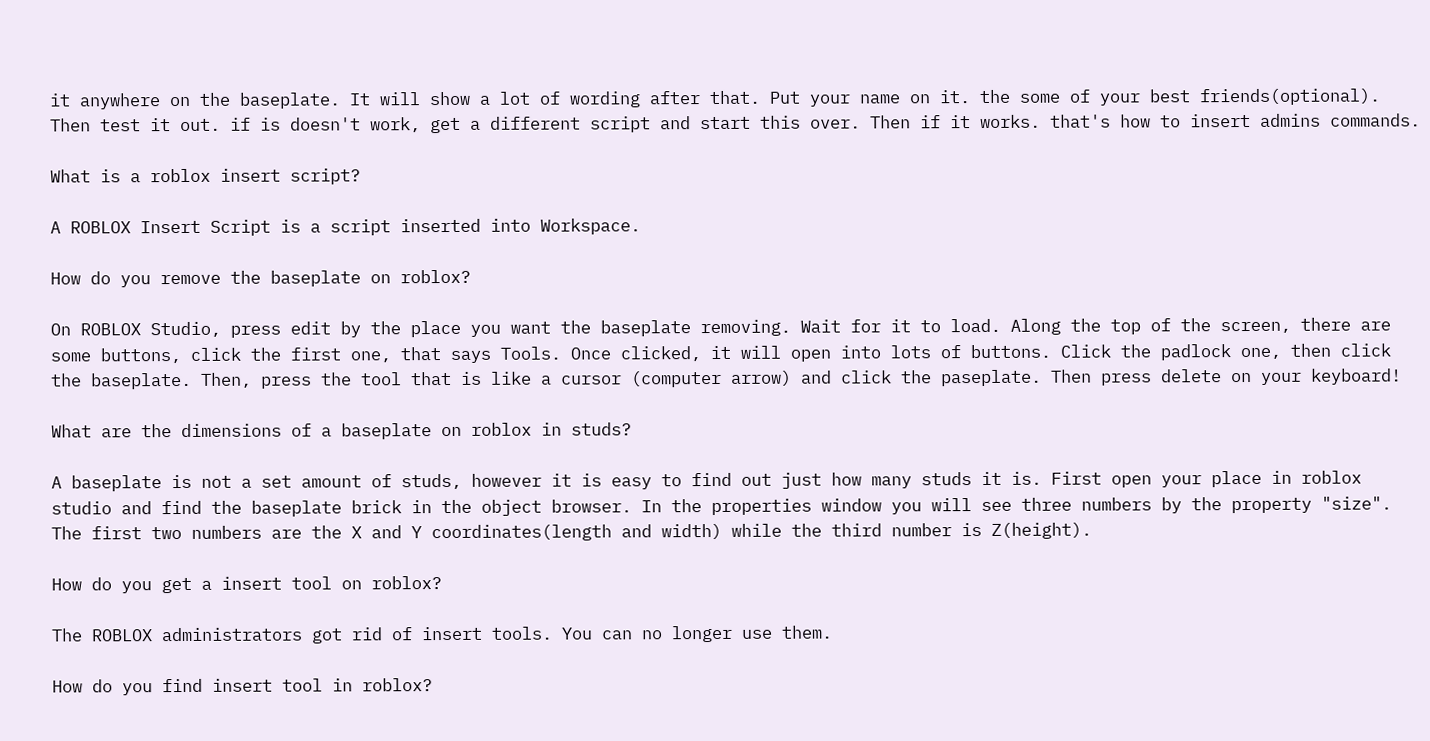it anywhere on the baseplate. It will show a lot of wording after that. Put your name on it. the some of your best friends(optional). Then test it out. if is doesn't work, get a different script and start this over. Then if it works. that's how to insert admins commands.

What is a roblox insert script?

A ROBLOX Insert Script is a script inserted into Workspace.

How do you remove the baseplate on roblox?

On ROBLOX Studio, press edit by the place you want the baseplate removing. Wait for it to load. Along the top of the screen, there are some buttons, click the first one, that says Tools. Once clicked, it will open into lots of buttons. Click the padlock one, then click the baseplate. Then, press the tool that is like a cursor (computer arrow) and click the paseplate. Then press delete on your keyboard!

What are the dimensions of a baseplate on roblox in studs?

A baseplate is not a set amount of studs, however it is easy to find out just how many studs it is. First open your place in roblox studio and find the baseplate brick in the object browser. In the properties window you will see three numbers by the property "size". The first two numbers are the X and Y coordinates(length and width) while the third number is Z(height).

How do you get a insert tool on roblox?

The ROBLOX administrators got rid of insert tools. You can no longer use them.

How do you find insert tool in roblox?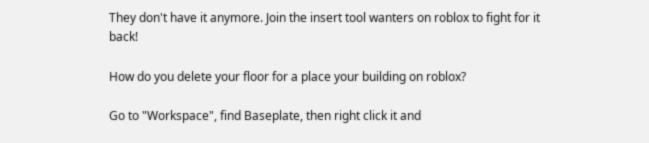They don't have it anymore. Join the insert tool wanters on roblox to fight for it back!

How do you delete your floor for a place your building on roblox?

Go to "Workspace", find Baseplate, then right click it and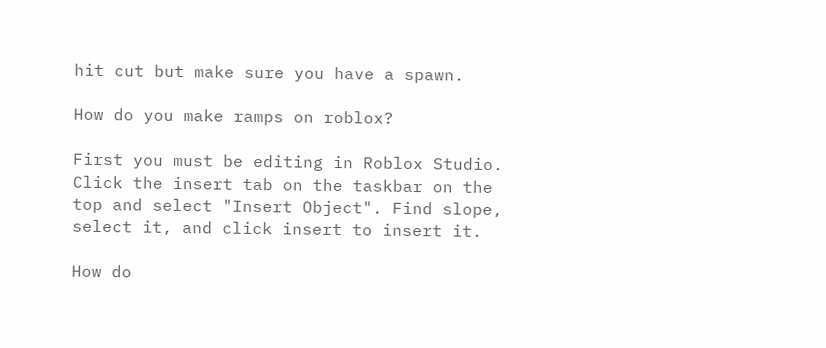hit cut but make sure you have a spawn.

How do you make ramps on roblox?

First you must be editing in Roblox Studio. Click the insert tab on the taskbar on the top and select "Insert Object". Find slope, select it, and click insert to insert it.

How do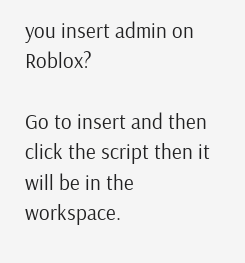you insert admin on Roblox?

Go to insert and then click the script then it will be in the workspace.